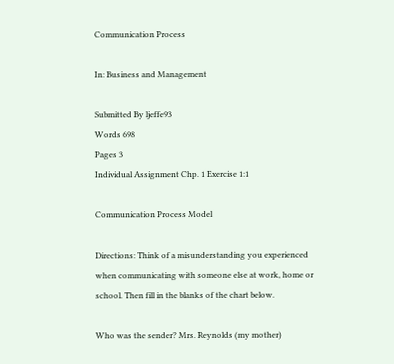Communication Process

In: Business and Management

Submitted By ljeffe93
Words 698
Pages 3
Individual Assignment Chp. 1 Exercise 1:1

Communication Process Model

Directions: Think of a misunderstanding you experienced when communicating with someone else at work, home or school. Then fill in the blanks of the chart below.

Who was the sender? Mrs. Reynolds (my mother)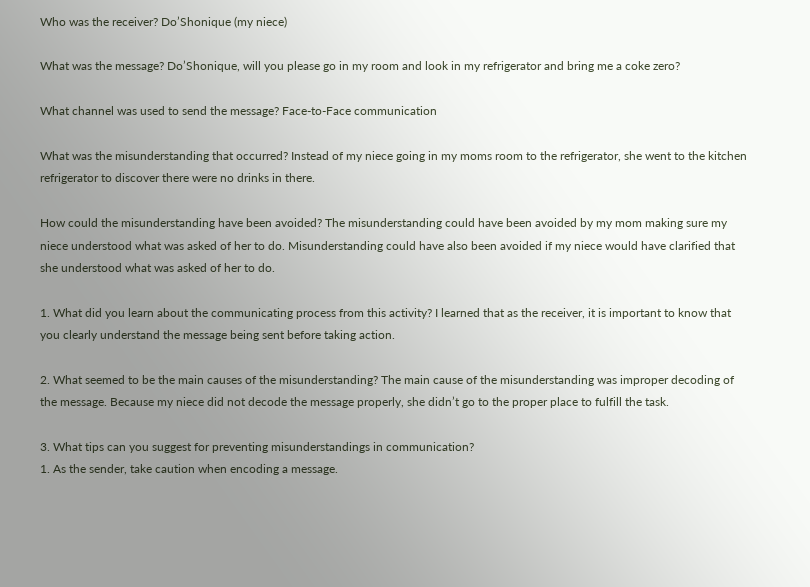Who was the receiver? Do’Shonique (my niece)

What was the message? Do’Shonique, will you please go in my room and look in my refrigerator and bring me a coke zero?

What channel was used to send the message? Face-to-Face communication

What was the misunderstanding that occurred? Instead of my niece going in my moms room to the refrigerator, she went to the kitchen refrigerator to discover there were no drinks in there.

How could the misunderstanding have been avoided? The misunderstanding could have been avoided by my mom making sure my niece understood what was asked of her to do. Misunderstanding could have also been avoided if my niece would have clarified that she understood what was asked of her to do.

1. What did you learn about the communicating process from this activity? I learned that as the receiver, it is important to know that you clearly understand the message being sent before taking action.

2. What seemed to be the main causes of the misunderstanding? The main cause of the misunderstanding was improper decoding of the message. Because my niece did not decode the message properly, she didn’t go to the proper place to fulfill the task.

3. What tips can you suggest for preventing misunderstandings in communication?
1. As the sender, take caution when encoding a message.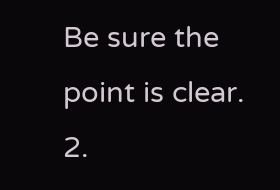Be sure the point is clear.
2.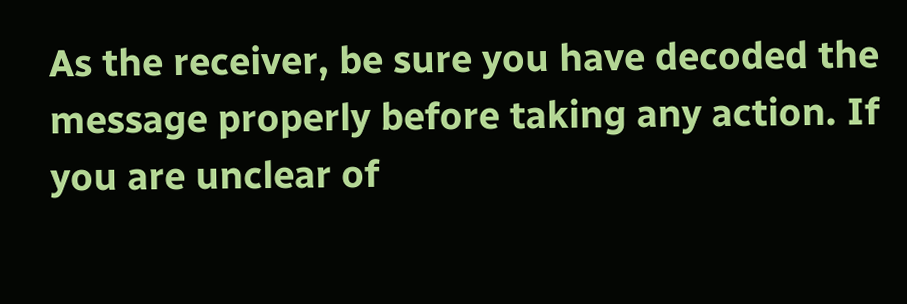As the receiver, be sure you have decoded the message properly before taking any action. If you are unclear of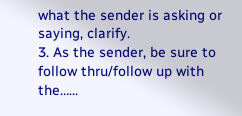what the sender is asking or saying, clarify.
3. As the sender, be sure to follow thru/follow up with the…...